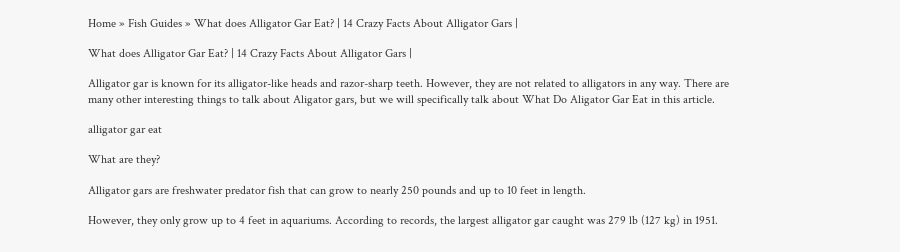Home » Fish Guides » What does Alligator Gar Eat? | 14 Crazy Facts About Alligator Gars |

What does Alligator Gar Eat? | 14 Crazy Facts About Alligator Gars |

Alligator gar is known for its alligator-like heads and razor-sharp teeth. However, they are not related to alligators in any way. There are many other interesting things to talk about Aligator gars, but we will specifically talk about What Do Aligator Gar Eat in this article.

alligator gar eat

What are they?

Alligator gars are freshwater predator fish that can grow to nearly 250 pounds and up to 10 feet in length.

However, they only grow up to 4 feet in aquariums. According to records, the largest alligator gar caught was 279 lb (127 kg) in 1951.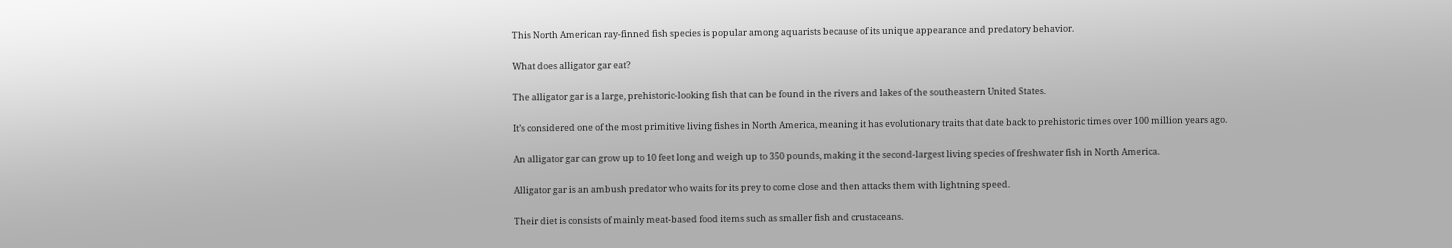This North American ray-finned fish species is popular among aquarists because of its unique appearance and predatory behavior.

What does alligator gar eat?

The alligator gar is a large, prehistoric-looking fish that can be found in the rivers and lakes of the southeastern United States.

It’s considered one of the most primitive living fishes in North America, meaning it has evolutionary traits that date back to prehistoric times over 100 million years ago.

An alligator gar can grow up to 10 feet long and weigh up to 350 pounds, making it the second-largest living species of freshwater fish in North America.

Alligator gar is an ambush predator who waits for its prey to come close and then attacks them with lightning speed.

Their diet is consists of mainly meat-based food items such as smaller fish and crustaceans.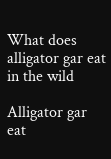What does alligator gar eat in the wild

Alligator gar eat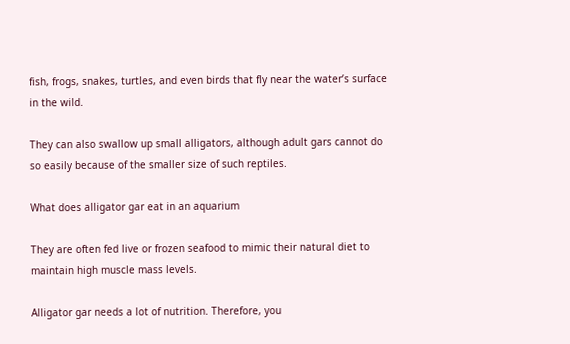fish, frogs, snakes, turtles, and even birds that fly near the water’s surface in the wild.

They can also swallow up small alligators, although adult gars cannot do so easily because of the smaller size of such reptiles.

What does alligator gar eat in an aquarium

They are often fed live or frozen seafood to mimic their natural diet to maintain high muscle mass levels.

Alligator gar needs a lot of nutrition. Therefore, you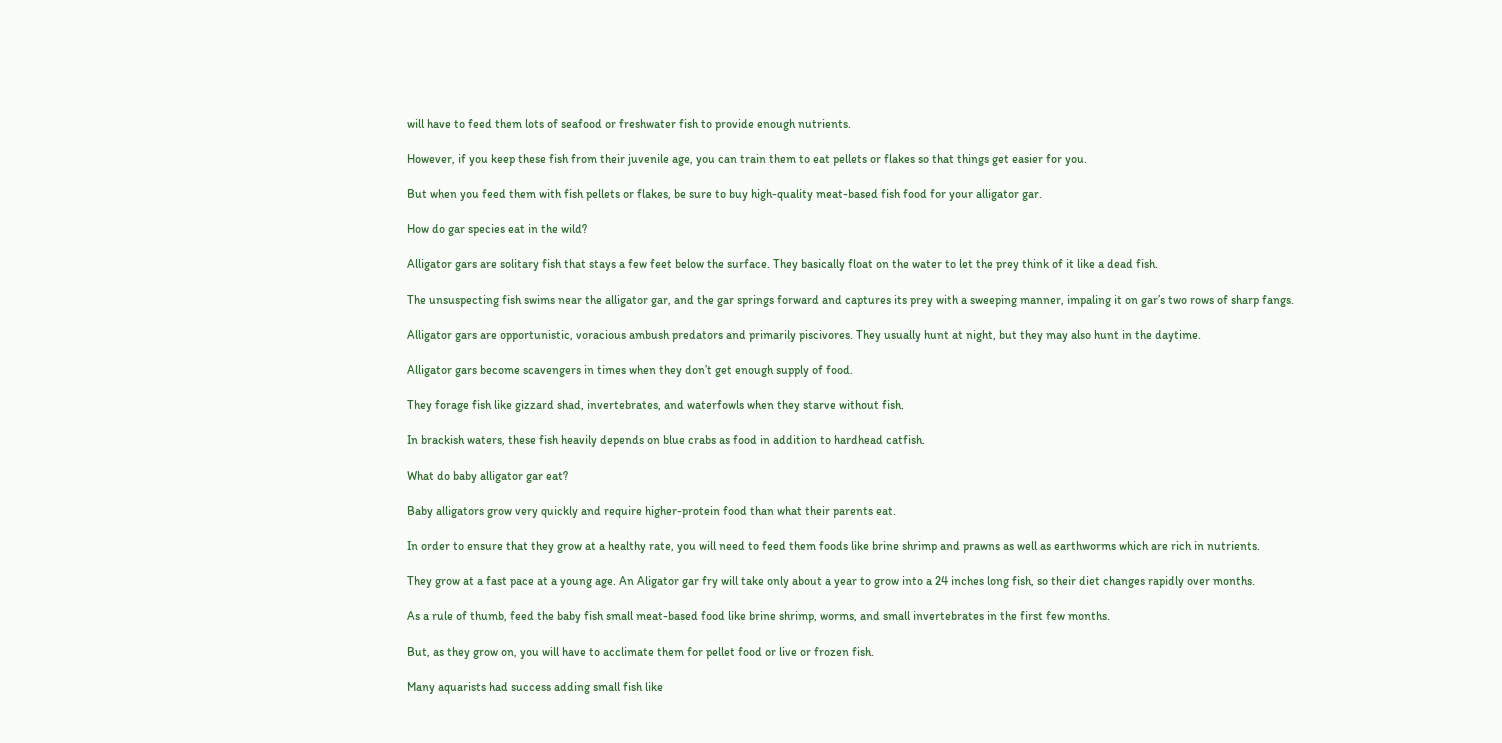will have to feed them lots of seafood or freshwater fish to provide enough nutrients.

However, if you keep these fish from their juvenile age, you can train them to eat pellets or flakes so that things get easier for you.

But when you feed them with fish pellets or flakes, be sure to buy high-quality meat-based fish food for your alligator gar.

How do gar species eat in the wild?

Alligator gars are solitary fish that stays a few feet below the surface. They basically float on the water to let the prey think of it like a dead fish.

The unsuspecting fish swims near the alligator gar, and the gar springs forward and captures its prey with a sweeping manner, impaling it on gar’s two rows of sharp fangs.

Alligator gars are opportunistic, voracious ambush predators and primarily piscivores. They usually hunt at night, but they may also hunt in the daytime.

Alligator gars become scavengers in times when they don’t get enough supply of food.

They forage fish like gizzard shad, invertebrates, and waterfowls when they starve without fish.

In brackish waters, these fish heavily depends on blue crabs as food in addition to hardhead catfish.

What do baby alligator gar eat?

Baby alligators grow very quickly and require higher-protein food than what their parents eat.

In order to ensure that they grow at a healthy rate, you will need to feed them foods like brine shrimp and prawns as well as earthworms which are rich in nutrients.

They grow at a fast pace at a young age. An Aligator gar fry will take only about a year to grow into a 24 inches long fish, so their diet changes rapidly over months.

As a rule of thumb, feed the baby fish small meat-based food like brine shrimp, worms, and small invertebrates in the first few months.

But, as they grow on, you will have to acclimate them for pellet food or live or frozen fish.

Many aquarists had success adding small fish like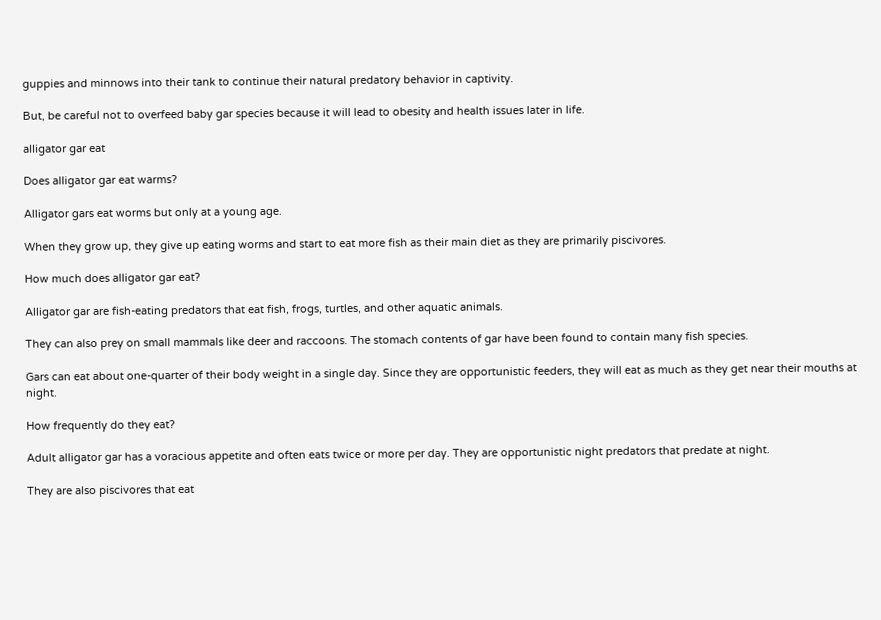guppies and minnows into their tank to continue their natural predatory behavior in captivity.

But, be careful not to overfeed baby gar species because it will lead to obesity and health issues later in life.

alligator gar eat

Does alligator gar eat warms?

Alligator gars eat worms but only at a young age.

When they grow up, they give up eating worms and start to eat more fish as their main diet as they are primarily piscivores.

How much does alligator gar eat?

Alligator gar are fish-eating predators that eat fish, frogs, turtles, and other aquatic animals.

They can also prey on small mammals like deer and raccoons. The stomach contents of gar have been found to contain many fish species.

Gars can eat about one-quarter of their body weight in a single day. Since they are opportunistic feeders, they will eat as much as they get near their mouths at night.

How frequently do they eat?

Adult alligator gar has a voracious appetite and often eats twice or more per day. They are opportunistic night predators that predate at night.

They are also piscivores that eat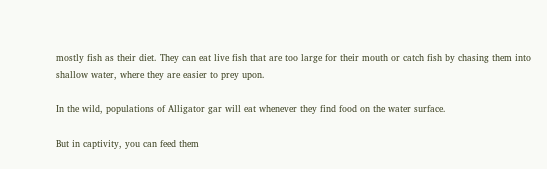mostly fish as their diet. They can eat live fish that are too large for their mouth or catch fish by chasing them into shallow water, where they are easier to prey upon.

In the wild, populations of Alligator gar will eat whenever they find food on the water surface.

But in captivity, you can feed them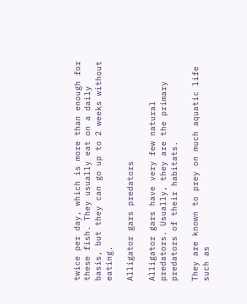twice per day, which is more than enough for these fish. They usually eat on a daily basis, but they can go up to 2 weeks without eating.

Alligator gars predators

Alligator gars have very few natural predators. Usually, they are the primary predators of their habitats.

They are known to prey on much aquatic life such as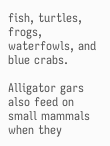fish, turtles, frogs, waterfowls, and blue crabs.

Alligator gars also feed on small mammals when they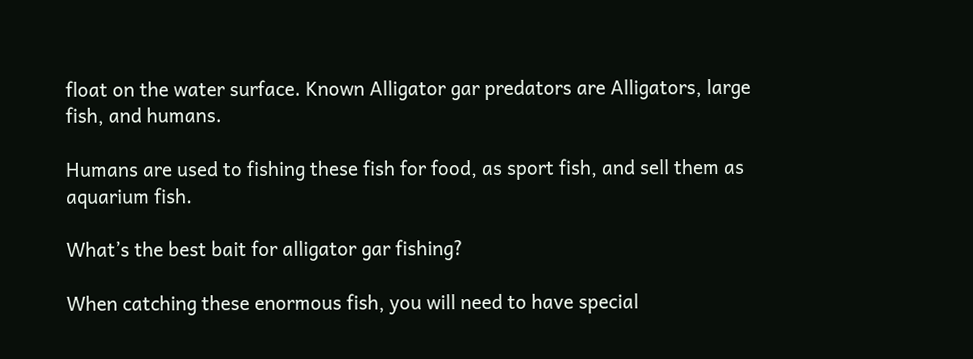float on the water surface. Known Alligator gar predators are Alligators, large fish, and humans.

Humans are used to fishing these fish for food, as sport fish, and sell them as aquarium fish.

What’s the best bait for alligator gar fishing?

When catching these enormous fish, you will need to have special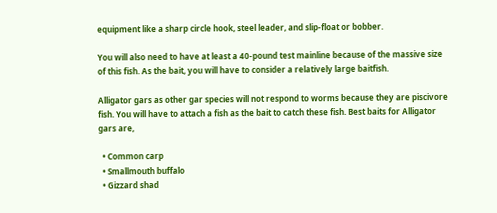equipment like a sharp circle hook, steel leader, and slip-float or bobber.

You will also need to have at least a 40-pound test mainline because of the massive size of this fish. As the bait, you will have to consider a relatively large baitfish.

Alligator gars as other gar species will not respond to worms because they are piscivore fish. You will have to attach a fish as the bait to catch these fish. Best baits for Alligator gars are,

  • Common carp
  • Smallmouth buffalo
  • Gizzard shad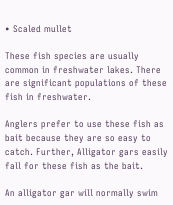• Scaled mullet

These fish species are usually common in freshwater lakes. There are significant populations of these fish in freshwater.

Anglers prefer to use these fish as bait because they are so easy to catch. Further, Alligator gars easily fall for these fish as the bait.

An alligator gar will normally swim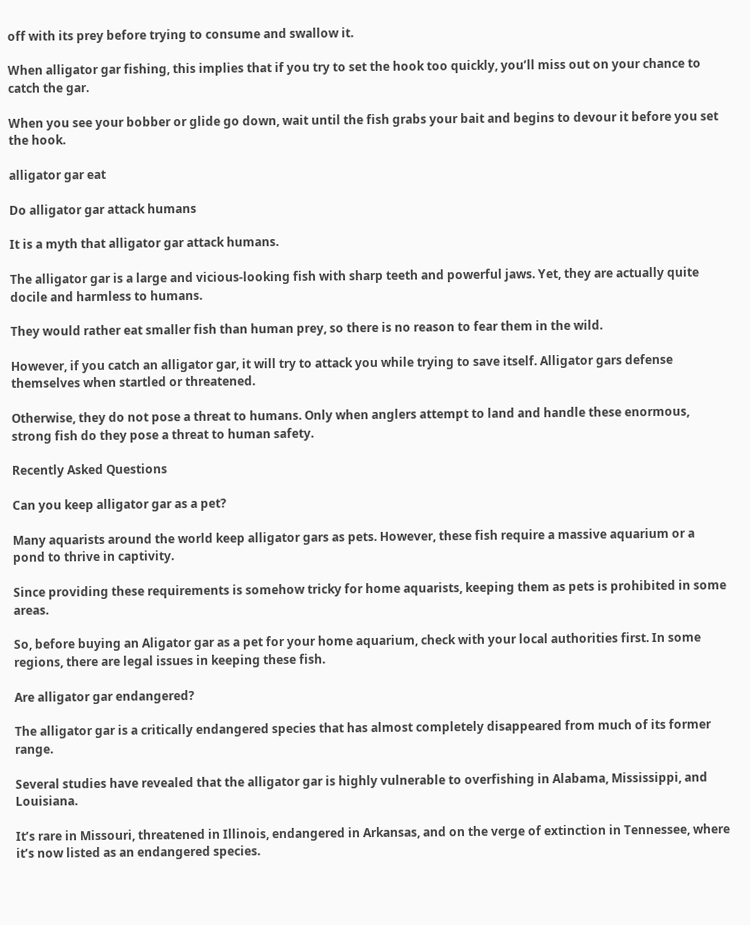off with its prey before trying to consume and swallow it.

When alligator gar fishing, this implies that if you try to set the hook too quickly, you’ll miss out on your chance to catch the gar.

When you see your bobber or glide go down, wait until the fish grabs your bait and begins to devour it before you set the hook.

alligator gar eat

Do alligator gar attack humans

It is a myth that alligator gar attack humans.

The alligator gar is a large and vicious-looking fish with sharp teeth and powerful jaws. Yet, they are actually quite docile and harmless to humans.

They would rather eat smaller fish than human prey, so there is no reason to fear them in the wild.

However, if you catch an alligator gar, it will try to attack you while trying to save itself. Alligator gars defense themselves when startled or threatened.

Otherwise, they do not pose a threat to humans. Only when anglers attempt to land and handle these enormous, strong fish do they pose a threat to human safety.

Recently Asked Questions

Can you keep alligator gar as a pet?

Many aquarists around the world keep alligator gars as pets. However, these fish require a massive aquarium or a pond to thrive in captivity.

Since providing these requirements is somehow tricky for home aquarists, keeping them as pets is prohibited in some areas.

So, before buying an Aligator gar as a pet for your home aquarium, check with your local authorities first. In some regions, there are legal issues in keeping these fish.

Are alligator gar endangered?

The alligator gar is a critically endangered species that has almost completely disappeared from much of its former range.

Several studies have revealed that the alligator gar is highly vulnerable to overfishing in Alabama, Mississippi, and Louisiana.

It’s rare in Missouri, threatened in Illinois, endangered in Arkansas, and on the verge of extinction in Tennessee, where it’s now listed as an endangered species.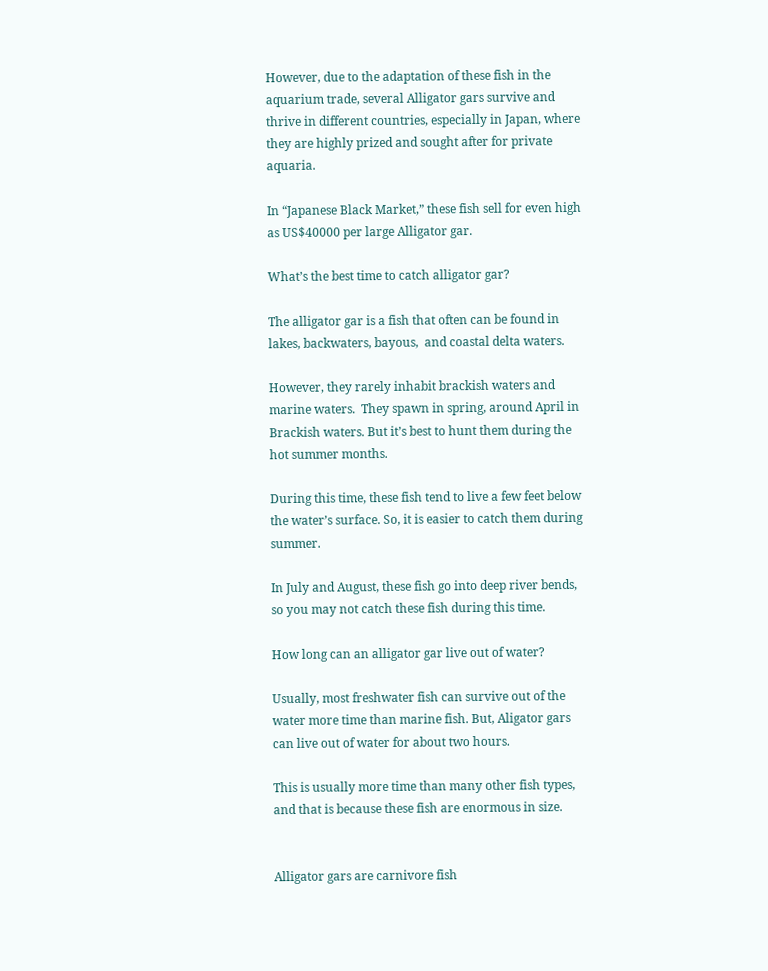However, due to the adaptation of these fish in the aquarium trade, several Alligator gars survive and thrive in different countries, especially in Japan, where they are highly prized and sought after for private aquaria.

In “Japanese Black Market,” these fish sell for even high as US$40000 per large Alligator gar.

What’s the best time to catch alligator gar?

The alligator gar is a fish that often can be found in lakes, backwaters, bayous,  and coastal delta waters.

However, they rarely inhabit brackish waters and marine waters.  They spawn in spring, around April in Brackish waters. But it’s best to hunt them during the hot summer months.

During this time, these fish tend to live a few feet below the water’s surface. So, it is easier to catch them during summer.

In July and August, these fish go into deep river bends, so you may not catch these fish during this time.

How long can an alligator gar live out of water?

Usually, most freshwater fish can survive out of the water more time than marine fish. But, Aligator gars can live out of water for about two hours.

This is usually more time than many other fish types, and that is because these fish are enormous in size.


Alligator gars are carnivore fish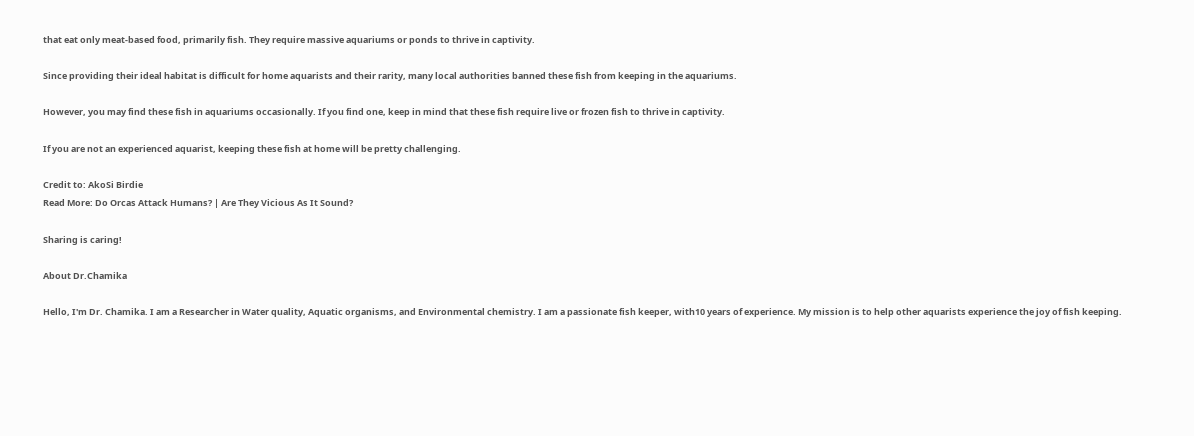that eat only meat-based food, primarily fish. They require massive aquariums or ponds to thrive in captivity.

Since providing their ideal habitat is difficult for home aquarists and their rarity, many local authorities banned these fish from keeping in the aquariums.

However, you may find these fish in aquariums occasionally. If you find one, keep in mind that these fish require live or frozen fish to thrive in captivity.

If you are not an experienced aquarist, keeping these fish at home will be pretty challenging.

Credit to: AkoSi Birdie
Read More: Do Orcas Attack Humans? | Are They Vicious As It Sound?

Sharing is caring!

About Dr.Chamika

Hello, I'm Dr. Chamika. I am a Researcher in Water quality, Aquatic organisms, and Environmental chemistry. I am a passionate fish keeper, with10 years of experience. My mission is to help other aquarists experience the joy of fish keeping.